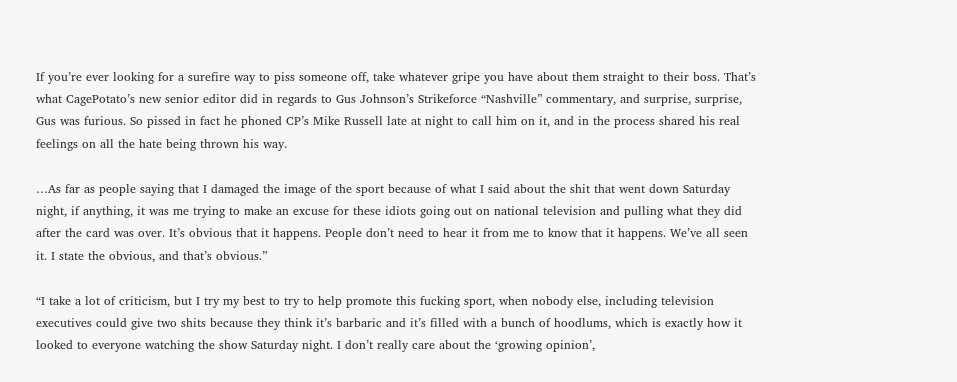If you’re ever looking for a surefire way to piss someone off, take whatever gripe you have about them straight to their boss. That’s what CagePotato’s new senior editor did in regards to Gus Johnson’s Strikeforce “Nashville” commentary, and surprise, surprise, Gus was furious. So pissed in fact he phoned CP’s Mike Russell late at night to call him on it, and in the process shared his real feelings on all the hate being thrown his way.

…As far as people saying that I damaged the image of the sport because of what I said about the shit that went down Saturday night, if anything, it was me trying to make an excuse for these idiots going out on national television and pulling what they did after the card was over. It’s obvious that it happens. People don’t need to hear it from me to know that it happens. We’ve all seen it. I state the obvious, and that’s obvious.”

“I take a lot of criticism, but I try my best to try to help promote this fucking sport, when nobody else, including television executives could give two shits because they think it’s barbaric and it’s filled with a bunch of hoodlums, which is exactly how it looked to everyone watching the show Saturday night. I don’t really care about the ‘growing opinion’,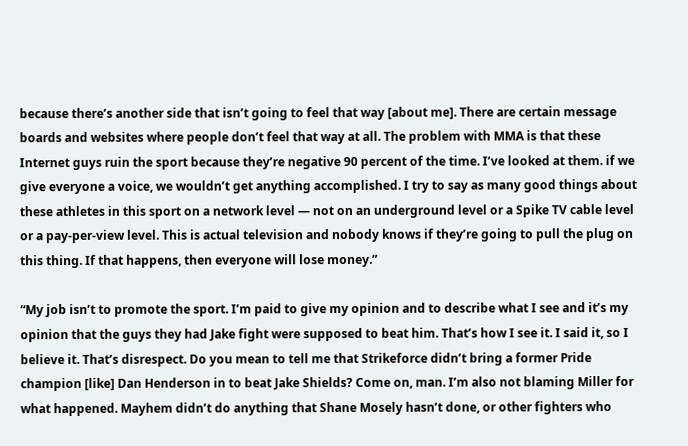because there’s another side that isn’t going to feel that way [about me]. There are certain message boards and websites where people don’t feel that way at all. The problem with MMA is that these Internet guys ruin the sport because they’re negative 90 percent of the time. I’ve looked at them. if we give everyone a voice, we wouldn’t get anything accomplished. I try to say as many good things about these athletes in this sport on a network level — not on an underground level or a Spike TV cable level or a pay-per-view level. This is actual television and nobody knows if they’re going to pull the plug on this thing. If that happens, then everyone will lose money.”

“My job isn’t to promote the sport. I’m paid to give my opinion and to describe what I see and it’s my opinion that the guys they had Jake fight were supposed to beat him. That’s how I see it. I said it, so I believe it. That’s disrespect. Do you mean to tell me that Strikeforce didn’t bring a former Pride champion [like] Dan Henderson in to beat Jake Shields? Come on, man. I’m also not blaming Miller for what happened. Mayhem didn’t do anything that Shane Mosely hasn’t done, or other fighters who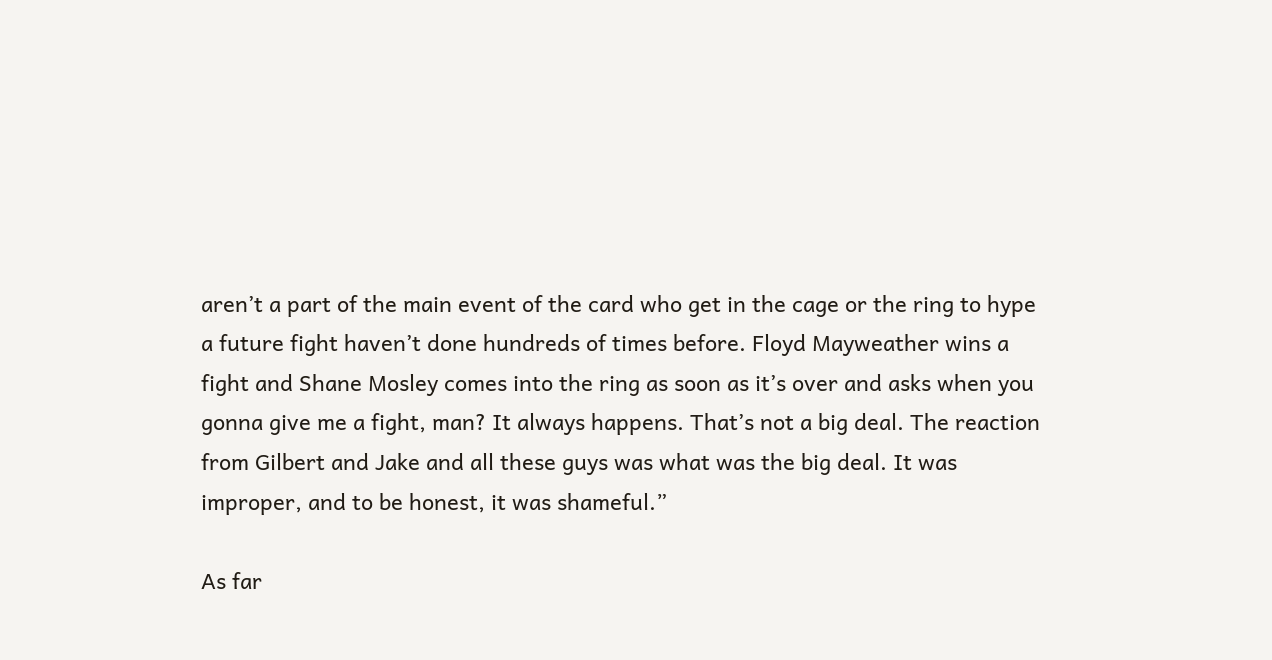aren’t a part of the main event of the card who get in the cage or the ring to hype a future fight haven’t done hundreds of times before. Floyd Mayweather wins a fight and Shane Mosley comes into the ring as soon as it’s over and asks when you gonna give me a fight, man? It always happens. That’s not a big deal. The reaction from Gilbert and Jake and all these guys was what was the big deal. It was improper, and to be honest, it was shameful.”

As far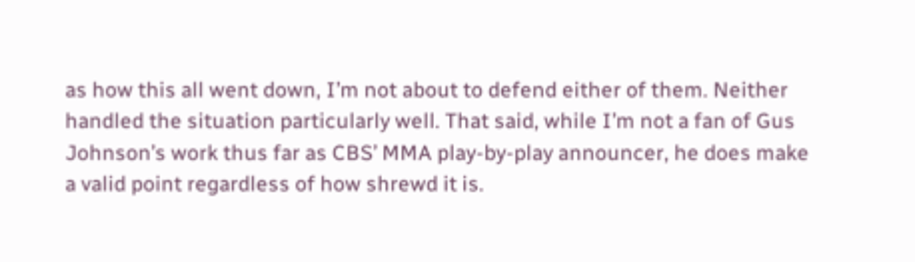as how this all went down, I’m not about to defend either of them. Neither handled the situation particularly well. That said, while I’m not a fan of Gus Johnson’s work thus far as CBS’ MMA play-by-play announcer, he does make a valid point regardless of how shrewd it is.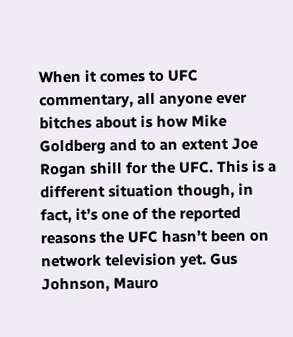When it comes to UFC commentary, all anyone ever bitches about is how Mike Goldberg and to an extent Joe Rogan shill for the UFC. This is a different situation though, in fact, it’s one of the reported reasons the UFC hasn’t been on network television yet. Gus Johnson, Mauro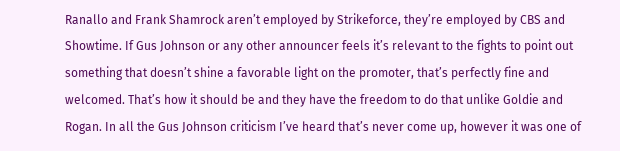Ranallo and Frank Shamrock aren’t employed by Strikeforce, they’re employed by CBS and Showtime. If Gus Johnson or any other announcer feels it’s relevant to the fights to point out something that doesn’t shine a favorable light on the promoter, that’s perfectly fine and welcomed. That’s how it should be and they have the freedom to do that unlike Goldie and Rogan. In all the Gus Johnson criticism I’ve heard that’s never come up, however it was one of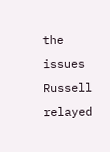the issues Russell relayed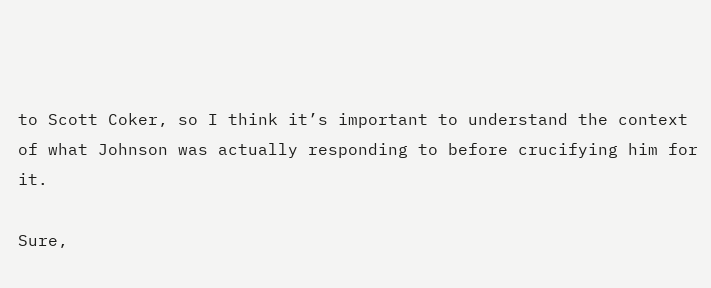to Scott Coker, so I think it’s important to understand the context of what Johnson was actually responding to before crucifying him for it.

Sure,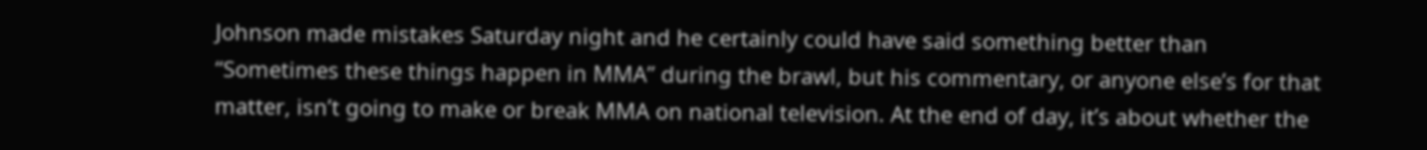Johnson made mistakes Saturday night and he certainly could have said something better than “Sometimes these things happen in MMA” during the brawl, but his commentary, or anyone else’s for that matter, isn’t going to make or break MMA on national television. At the end of day, it’s about whether the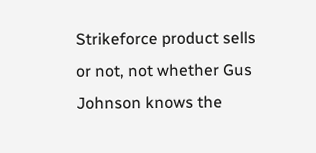Strikeforce product sells or not, not whether Gus Johnson knows the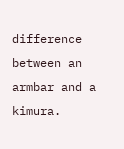difference between an armbar and a kimura.